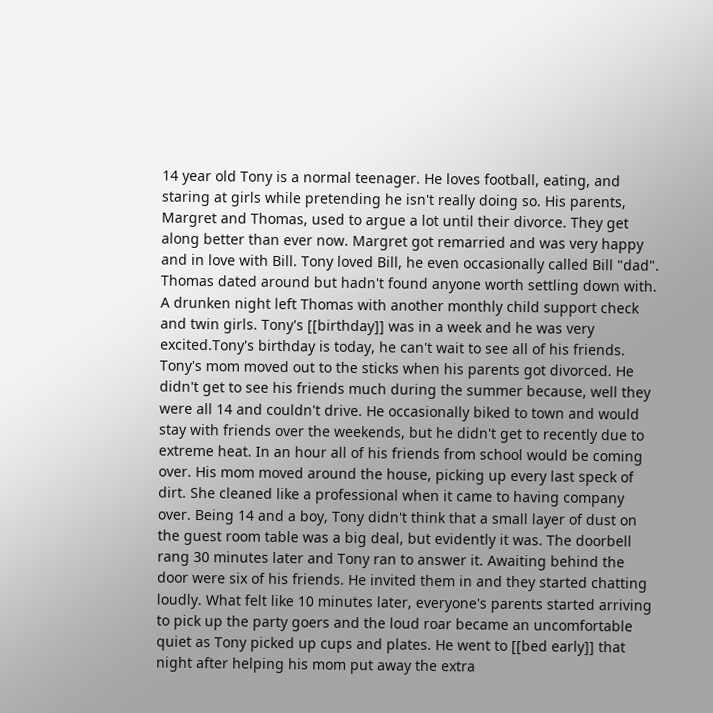14 year old Tony is a normal teenager. He loves football, eating, and staring at girls while pretending he isn't really doing so. His parents, Margret and Thomas, used to argue a lot until their divorce. They get along better than ever now. Margret got remarried and was very happy and in love with Bill. Tony loved Bill, he even occasionally called Bill "dad". Thomas dated around but hadn't found anyone worth settling down with. A drunken night left Thomas with another monthly child support check and twin girls. Tony's [[birthday]] was in a week and he was very excited.Tony's birthday is today, he can't wait to see all of his friends. Tony's mom moved out to the sticks when his parents got divorced. He didn't get to see his friends much during the summer because, well they were all 14 and couldn't drive. He occasionally biked to town and would stay with friends over the weekends, but he didn't get to recently due to extreme heat. In an hour all of his friends from school would be coming over. His mom moved around the house, picking up every last speck of dirt. She cleaned like a professional when it came to having company over. Being 14 and a boy, Tony didn't think that a small layer of dust on the guest room table was a big deal, but evidently it was. The doorbell rang 30 minutes later and Tony ran to answer it. Awaiting behind the door were six of his friends. He invited them in and they started chatting loudly. What felt like 10 minutes later, everyone's parents started arriving to pick up the party goers and the loud roar became an uncomfortable quiet as Tony picked up cups and plates. He went to [[bed early]] that night after helping his mom put away the extra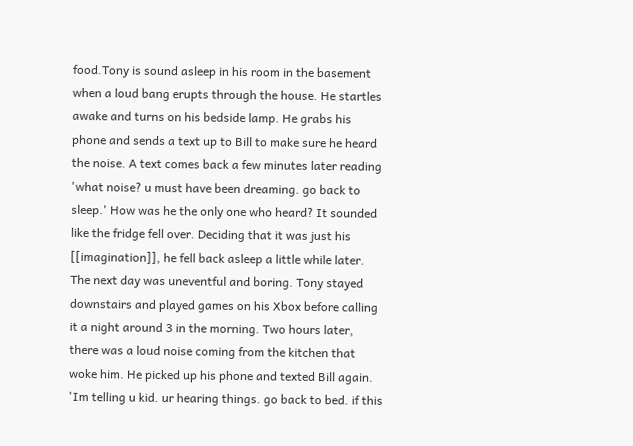food.Tony is sound asleep in his room in the basement when a loud bang erupts through the house. He startles awake and turns on his bedside lamp. He grabs his phone and sends a text up to Bill to make sure he heard the noise. A text comes back a few minutes later reading 'what noise? u must have been dreaming. go back to sleep.' How was he the only one who heard? It sounded like the fridge fell over. Deciding that it was just his [[imagination]], he fell back asleep a little while later. The next day was uneventful and boring. Tony stayed downstairs and played games on his Xbox before calling it a night around 3 in the morning. Two hours later, there was a loud noise coming from the kitchen that woke him. He picked up his phone and texted Bill again. 'Im telling u kid. ur hearing things. go back to bed. if this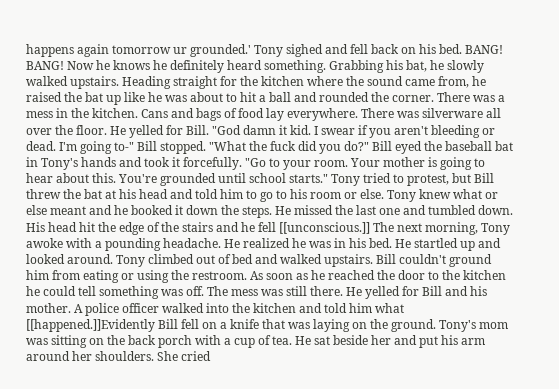happens again tomorrow ur grounded.' Tony sighed and fell back on his bed. BANG! BANG! Now he knows he definitely heard something. Grabbing his bat, he slowly walked upstairs. Heading straight for the kitchen where the sound came from, he raised the bat up like he was about to hit a ball and rounded the corner. There was a mess in the kitchen. Cans and bags of food lay everywhere. There was silverware all over the floor. He yelled for Bill. "God damn it kid. I swear if you aren't bleeding or dead. I'm going to-" Bill stopped. "What the fuck did you do?" Bill eyed the baseball bat in Tony's hands and took it forcefully. "Go to your room. Your mother is going to hear about this. You're grounded until school starts." Tony tried to protest, but Bill threw the bat at his head and told him to go to his room or else. Tony knew what or else meant and he booked it down the steps. He missed the last one and tumbled down. His head hit the edge of the stairs and he fell [[unconscious.]] The next morning, Tony awoke with a pounding headache. He realized he was in his bed. He startled up and looked around. Tony climbed out of bed and walked upstairs. Bill couldn't ground him from eating or using the restroom. As soon as he reached the door to the kitchen he could tell something was off. The mess was still there. He yelled for Bill and his mother. A police officer walked into the kitchen and told him what [[happened.]]Evidently Bill fell on a knife that was laying on the ground. Tony's mom was sitting on the back porch with a cup of tea. He sat beside her and put his arm around her shoulders. She cried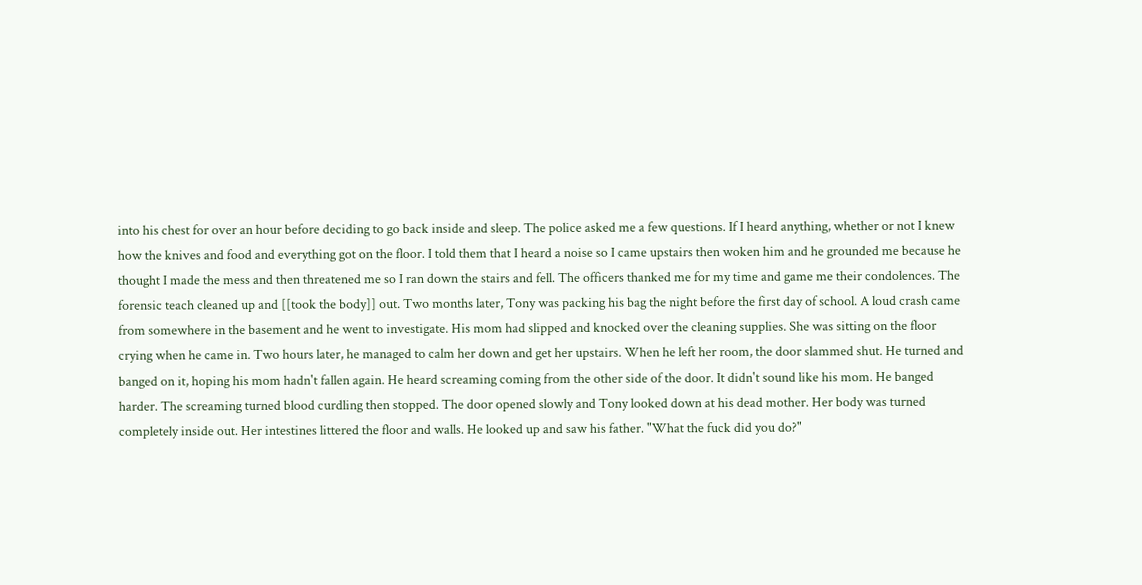into his chest for over an hour before deciding to go back inside and sleep. The police asked me a few questions. If I heard anything, whether or not I knew how the knives and food and everything got on the floor. I told them that I heard a noise so I came upstairs then woken him and he grounded me because he thought I made the mess and then threatened me so I ran down the stairs and fell. The officers thanked me for my time and game me their condolences. The forensic teach cleaned up and [[took the body]] out. Two months later, Tony was packing his bag the night before the first day of school. A loud crash came from somewhere in the basement and he went to investigate. His mom had slipped and knocked over the cleaning supplies. She was sitting on the floor crying when he came in. Two hours later, he managed to calm her down and get her upstairs. When he left her room, the door slammed shut. He turned and banged on it, hoping his mom hadn't fallen again. He heard screaming coming from the other side of the door. It didn't sound like his mom. He banged harder. The screaming turned blood curdling then stopped. The door opened slowly and Tony looked down at his dead mother. Her body was turned completely inside out. Her intestines littered the floor and walls. He looked up and saw his father. "What the fuck did you do?"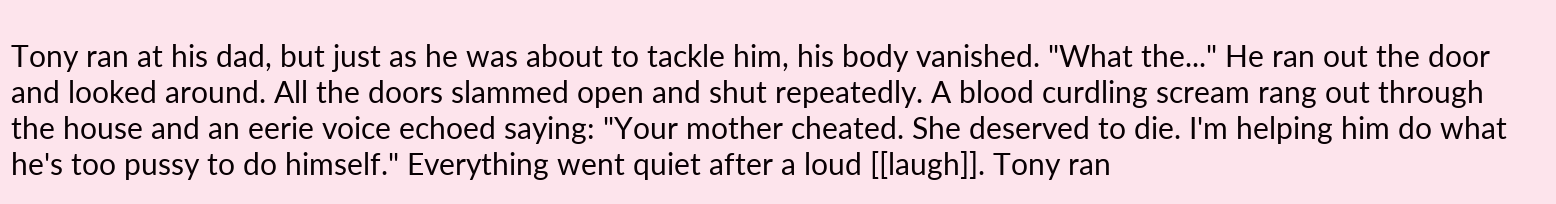Tony ran at his dad, but just as he was about to tackle him, his body vanished. "What the..." He ran out the door and looked around. All the doors slammed open and shut repeatedly. A blood curdling scream rang out through the house and an eerie voice echoed saying: "Your mother cheated. She deserved to die. I'm helping him do what he's too pussy to do himself." Everything went quiet after a loud [[laugh]]. Tony ran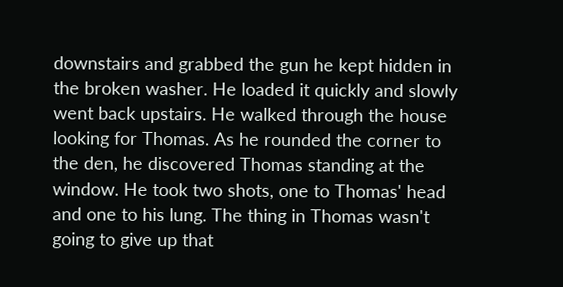downstairs and grabbed the gun he kept hidden in the broken washer. He loaded it quickly and slowly went back upstairs. He walked through the house looking for Thomas. As he rounded the corner to the den, he discovered Thomas standing at the window. He took two shots, one to Thomas' head and one to his lung. The thing in Thomas wasn't going to give up that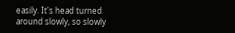easily. It's head turned around slowly, so slowly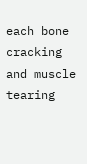each bone cracking and muscle tearing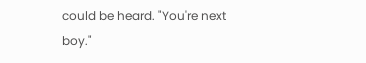could be heard. "You're next boy."